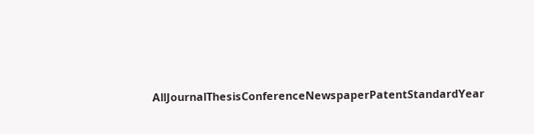AllJournalThesisConferenceNewspaperPatentStandardYear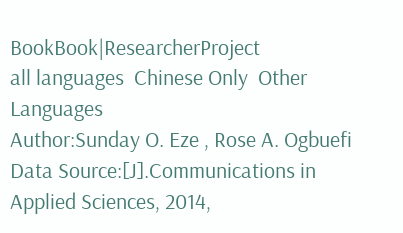BookBook|ResearcherProject
all languages  Chinese Only  Other Languages
Author:Sunday O. Eze , Rose A. Ogbuefi
Data Source:[J].Communications in Applied Sciences, 2014,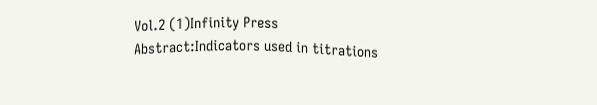Vol.2 (1)Infinity Press
Abstract:Indicators used in titrations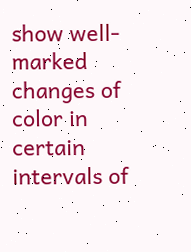show well-marked changes of color in certain intervals of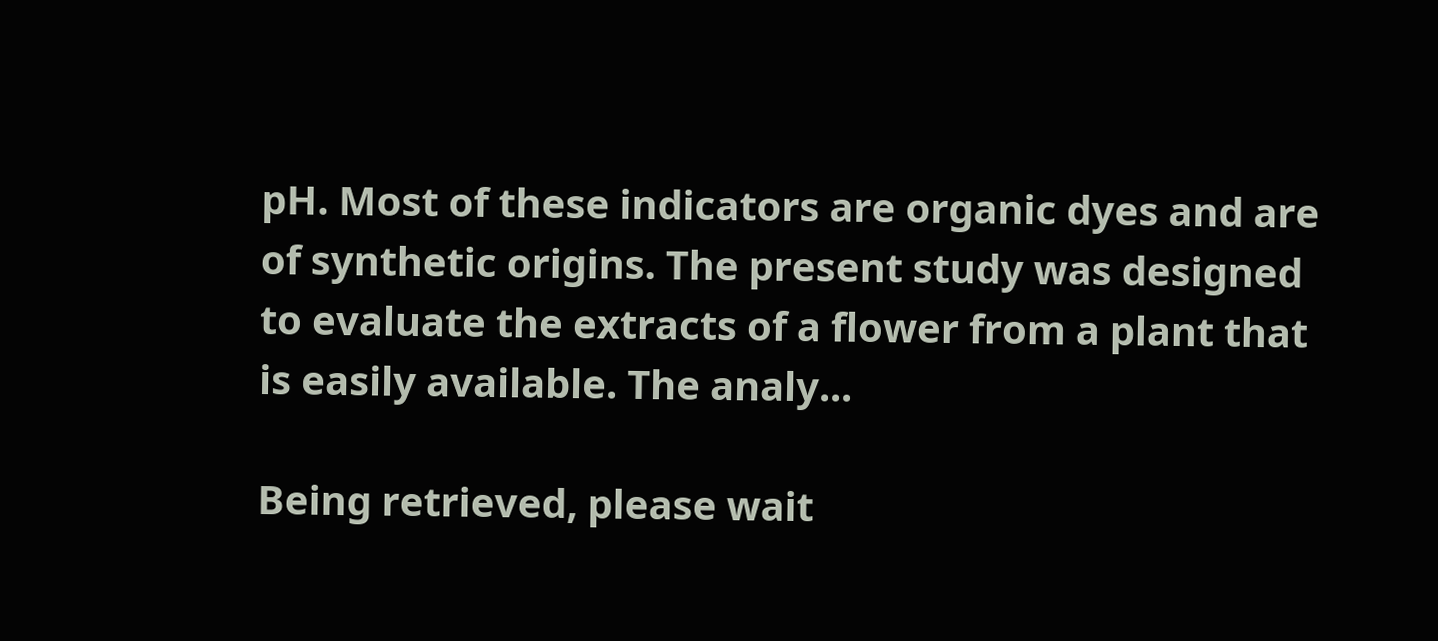pH. Most of these indicators are organic dyes and are of synthetic origins. The present study was designed to evaluate the extracts of a flower from a plant that is easily available. The analy...

Being retrieved, please wait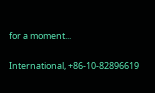for a moment...

International, +86-10-82896619